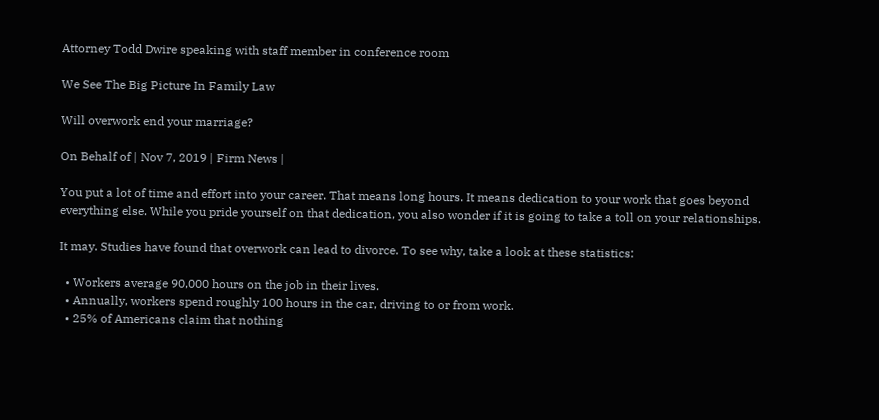Attorney Todd Dwire speaking with staff member in conference room

We See The Big Picture In Family Law

Will overwork end your marriage?

On Behalf of | Nov 7, 2019 | Firm News |

You put a lot of time and effort into your career. That means long hours. It means dedication to your work that goes beyond everything else. While you pride yourself on that dedication, you also wonder if it is going to take a toll on your relationships.

It may. Studies have found that overwork can lead to divorce. To see why, take a look at these statistics:

  • Workers average 90,000 hours on the job in their lives.
  • Annually, workers spend roughly 100 hours in the car, driving to or from work.
  • 25% of Americans claim that nothing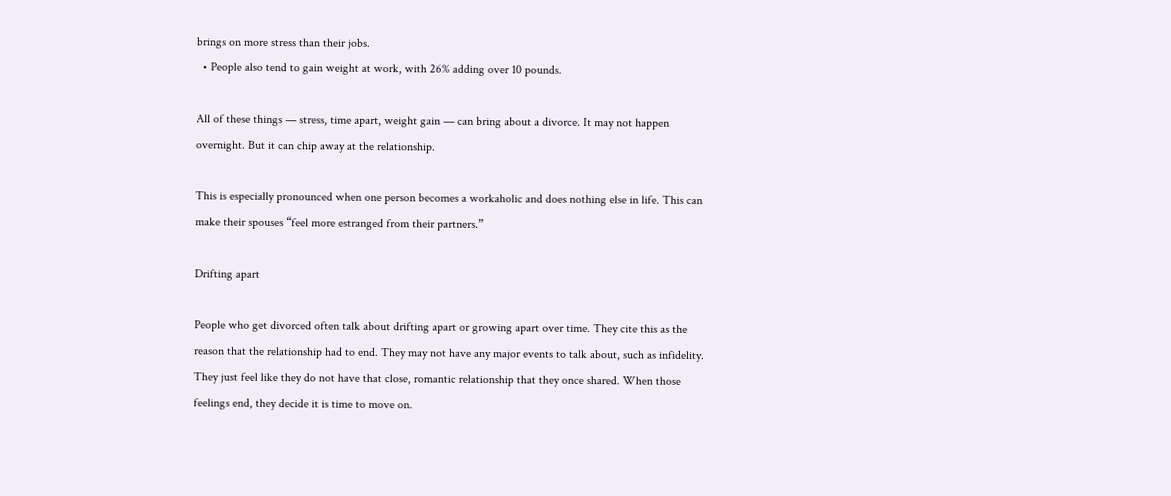brings on more stress than their jobs.
  • People also tend to gain weight at work, with 26% adding over 10 pounds.

All of these things — stress, time apart, weight gain — can bring about a divorce. It may not happen overnight. But it can chip away at the relationship.

This is especially pronounced when one person becomes a workaholic and does nothing else in life. This can make their spouses “feel more estranged from their partners.”

Drifting apart

People who get divorced often talk about drifting apart or growing apart over time. They cite this as the reason that the relationship had to end. They may not have any major events to talk about, such as infidelity. They just feel like they do not have that close, romantic relationship that they once shared. When those feelings end, they decide it is time to move on.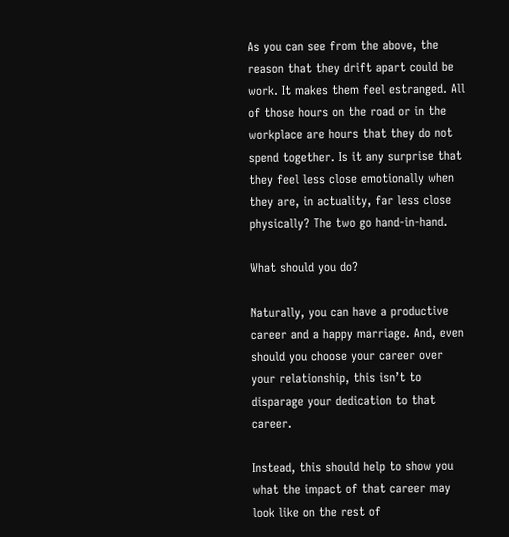As you can see from the above, the reason that they drift apart could be work. It makes them feel estranged. All of those hours on the road or in the workplace are hours that they do not spend together. Is it any surprise that they feel less close emotionally when they are, in actuality, far less close physically? The two go hand-in-hand.

What should you do?

Naturally, you can have a productive career and a happy marriage. And, even should you choose your career over your relationship, this isn’t to disparage your dedication to that career.

Instead, this should help to show you what the impact of that career may look like on the rest of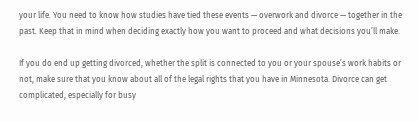your life. You need to know how studies have tied these events — overwork and divorce — together in the past. Keep that in mind when deciding exactly how you want to proceed and what decisions you’ll make.

If you do end up getting divorced, whether the split is connected to you or your spouse’s work habits or not, make sure that you know about all of the legal rights that you have in Minnesota. Divorce can get complicated, especially for busy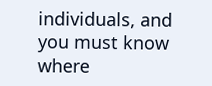individuals, and you must know where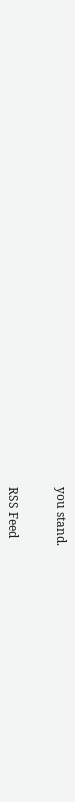you stand.


RSS Feed